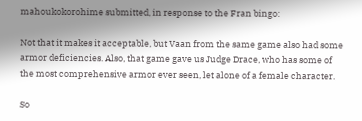mahoukokorohime submitted, in response to the Fran bingo:

Not that it makes it acceptable, but Vaan from the same game also had some armor deficiencies. Also, that game gave us Judge Drace, who has some of the most comprehensive armor ever seen, let alone of a female character.

So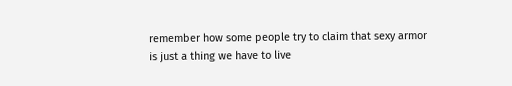remember how some people try to claim that sexy armor is just a thing we have to live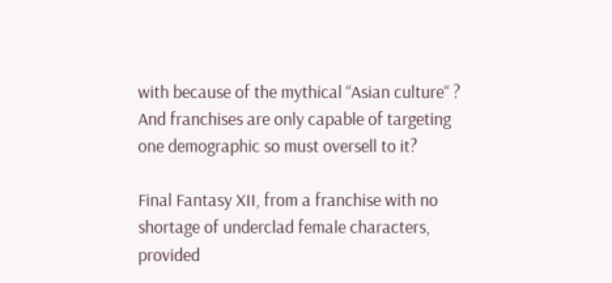with because of the mythical “Asian culture“ ?  And franchises are only capable of targeting one demographic so must oversell to it?

Final Fantasy XII, from a franchise with no shortage of underclad female characters, provided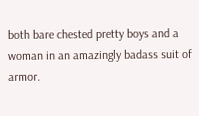both bare chested pretty boys and a woman in an amazingly badass suit of armor.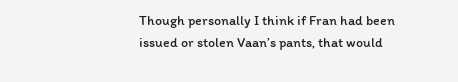Though personally I think if Fran had been issued or stolen Vaan’s pants, that would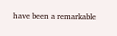have been a remarkable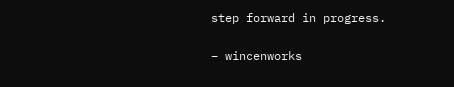step forward in progress.

– wincenworks